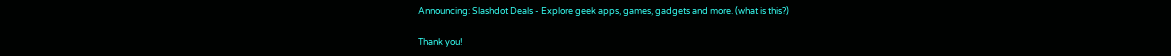Announcing: Slashdot Deals - Explore geek apps, games, gadgets and more. (what is this?)

Thank you!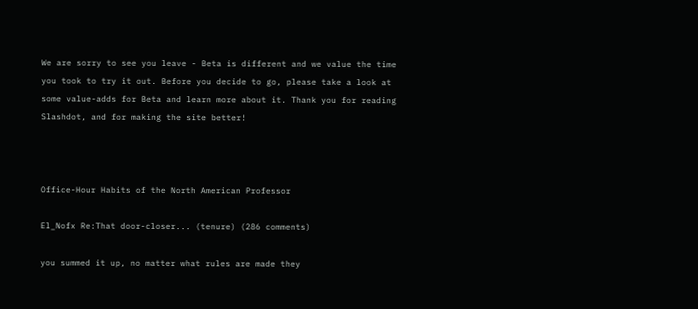We are sorry to see you leave - Beta is different and we value the time you took to try it out. Before you decide to go, please take a look at some value-adds for Beta and learn more about it. Thank you for reading Slashdot, and for making the site better!



Office-Hour Habits of the North American Professor

El_Nofx Re:That door-closer... (tenure) (286 comments)

you summed it up, no matter what rules are made they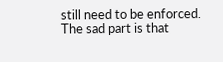still need to be enforced. The sad part is that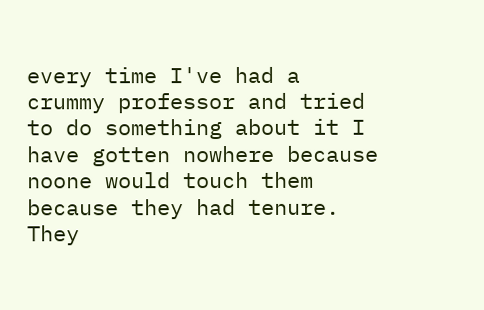every time I've had a crummy professor and tried to do something about it I have gotten nowhere because noone would touch them because they had tenure. They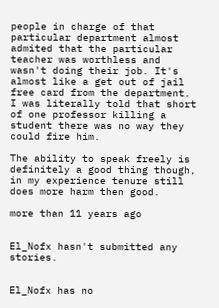people in charge of that particular department almost admited that the particular teacher was worthless and wasn't doing their job. It's almost like a get out of jail free card from the department. I was literally told that short of one professor killing a student there was no way they could fire him.

The ability to speak freely is definitely a good thing though, in my experience tenure still does more harm then good.

more than 11 years ago


El_Nofx hasn't submitted any stories.


El_Nofx has no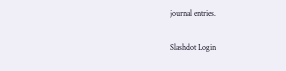journal entries.

Slashdot Login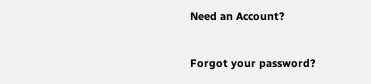Need an Account?

Forgot your password?